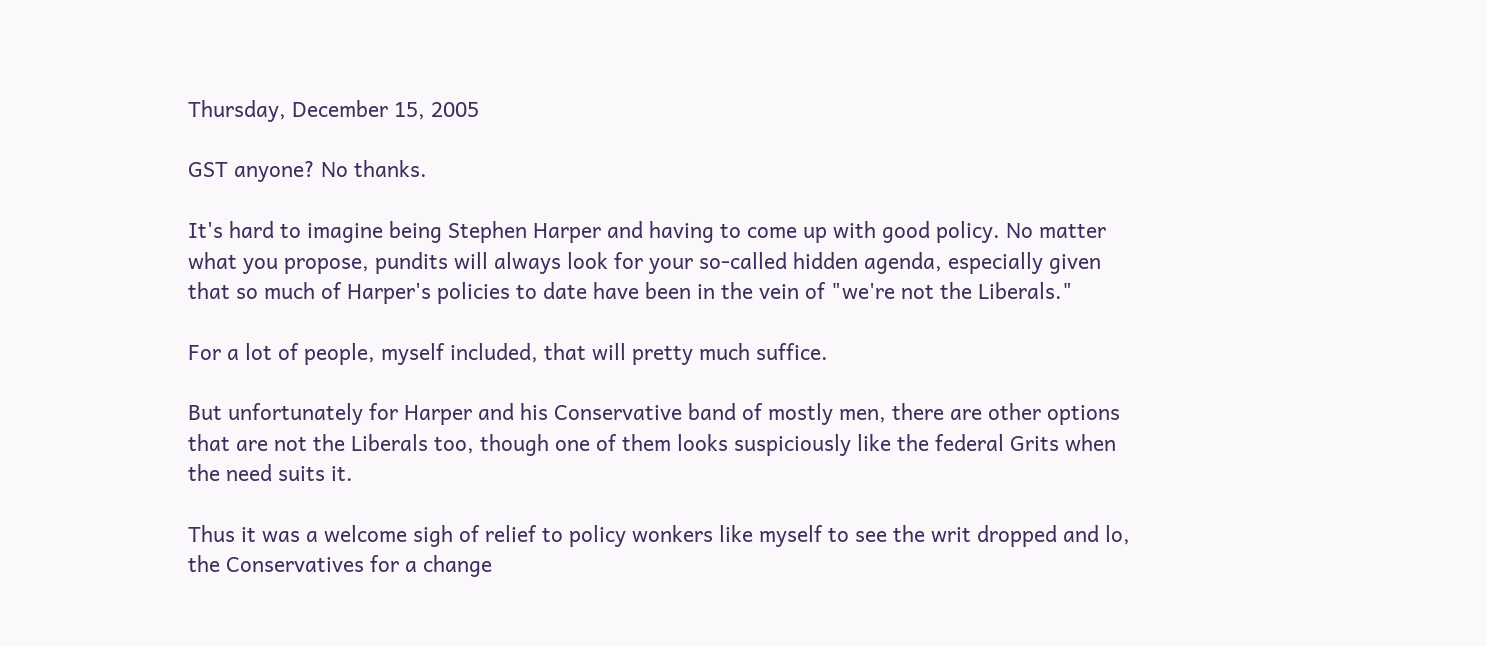Thursday, December 15, 2005

GST anyone? No thanks.

It's hard to imagine being Stephen Harper and having to come up with good policy. No matter what you propose, pundits will always look for your so-called hidden agenda, especially given that so much of Harper's policies to date have been in the vein of "we're not the Liberals."

For a lot of people, myself included, that will pretty much suffice.

But unfortunately for Harper and his Conservative band of mostly men, there are other options that are not the Liberals too, though one of them looks suspiciously like the federal Grits when the need suits it.

Thus it was a welcome sigh of relief to policy wonkers like myself to see the writ dropped and lo, the Conservatives for a change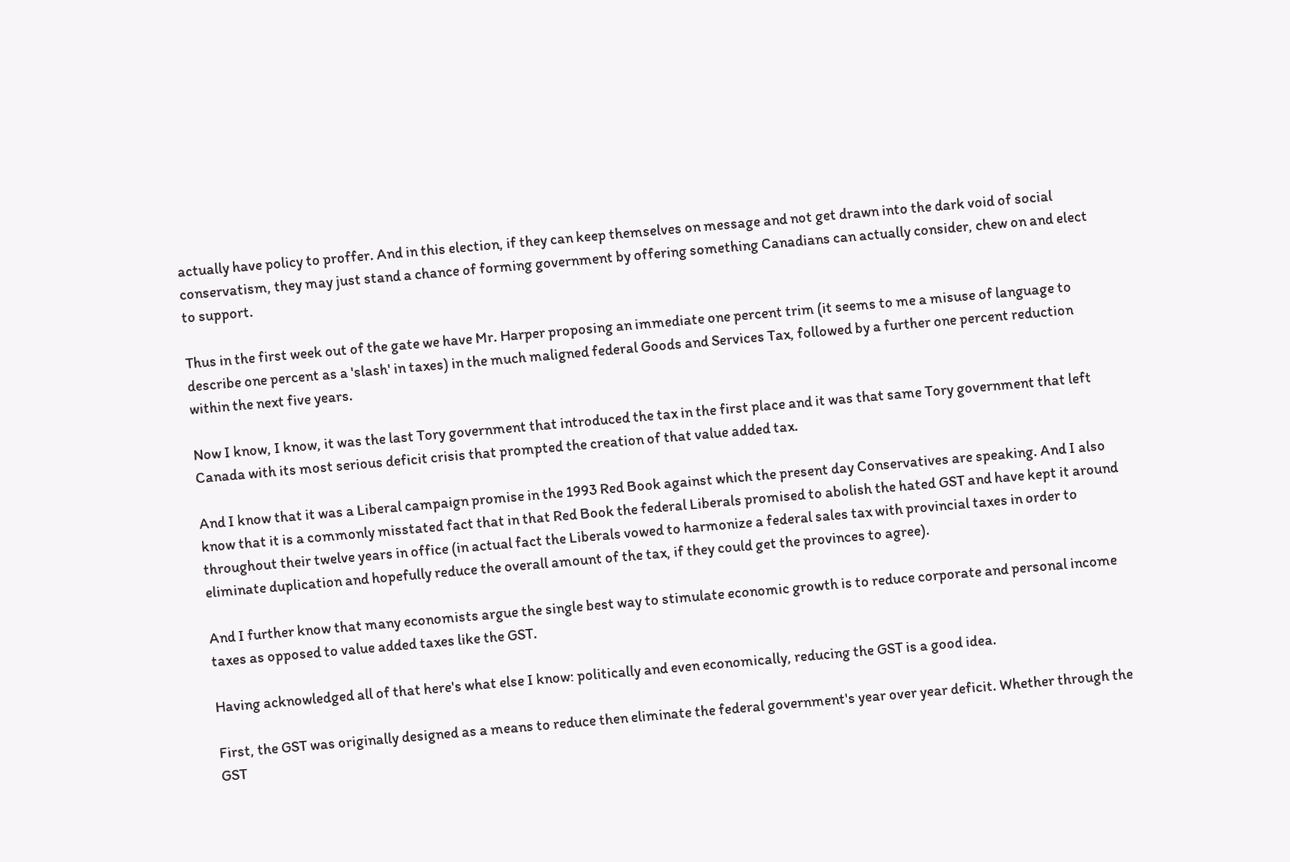actually have policy to proffer. And in this election, if they can keep themselves on message and not get drawn into the dark void of social conservatism, they may just stand a chance of forming government by offering something Canadians can actually consider, chew on and elect to support.

Thus in the first week out of the gate we have Mr. Harper proposing an immediate one percent trim (it seems to me a misuse of language to describe one percent as a 'slash' in taxes) in the much maligned federal Goods and Services Tax, followed by a further one percent reduction within the next five years.

Now I know, I know, it was the last Tory government that introduced the tax in the first place and it was that same Tory government that left Canada with its most serious deficit crisis that prompted the creation of that value added tax.

And I know that it was a Liberal campaign promise in the 1993 Red Book against which the present day Conservatives are speaking. And I also know that it is a commonly misstated fact that in that Red Book the federal Liberals promised to abolish the hated GST and have kept it around throughout their twelve years in office (in actual fact the Liberals vowed to harmonize a federal sales tax with provincial taxes in order to eliminate duplication and hopefully reduce the overall amount of the tax, if they could get the provinces to agree).

And I further know that many economists argue the single best way to stimulate economic growth is to reduce corporate and personal income taxes as opposed to value added taxes like the GST.

Having acknowledged all of that here's what else I know: politically and even economically, reducing the GST is a good idea.

First, the GST was originally designed as a means to reduce then eliminate the federal government's year over year deficit. Whether through the GST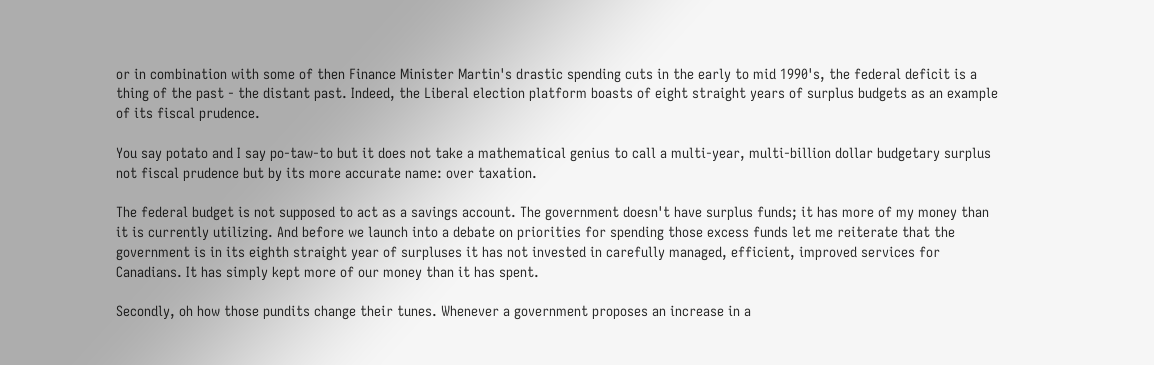or in combination with some of then Finance Minister Martin's drastic spending cuts in the early to mid 1990's, the federal deficit is a thing of the past - the distant past. Indeed, the Liberal election platform boasts of eight straight years of surplus budgets as an example of its fiscal prudence.

You say potato and I say po-taw-to but it does not take a mathematical genius to call a multi-year, multi-billion dollar budgetary surplus not fiscal prudence but by its more accurate name: over taxation.

The federal budget is not supposed to act as a savings account. The government doesn't have surplus funds; it has more of my money than it is currently utilizing. And before we launch into a debate on priorities for spending those excess funds let me reiterate that the government is in its eighth straight year of surpluses it has not invested in carefully managed, efficient, improved services for Canadians. It has simply kept more of our money than it has spent.

Secondly, oh how those pundits change their tunes. Whenever a government proposes an increase in a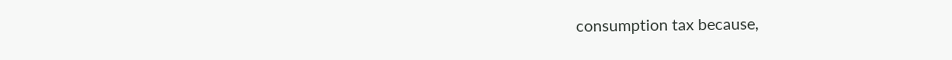consumption tax because,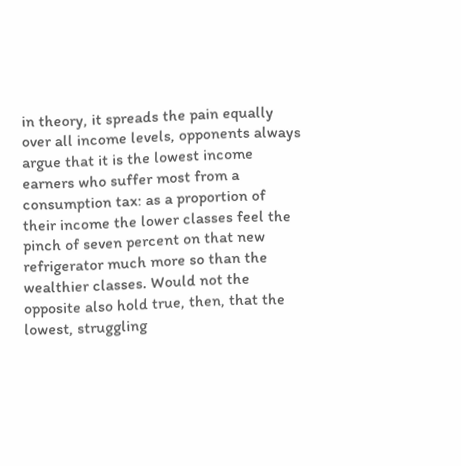in theory, it spreads the pain equally over all income levels, opponents always argue that it is the lowest income earners who suffer most from a consumption tax: as a proportion of their income the lower classes feel the pinch of seven percent on that new refrigerator much more so than the wealthier classes. Would not the opposite also hold true, then, that the lowest, struggling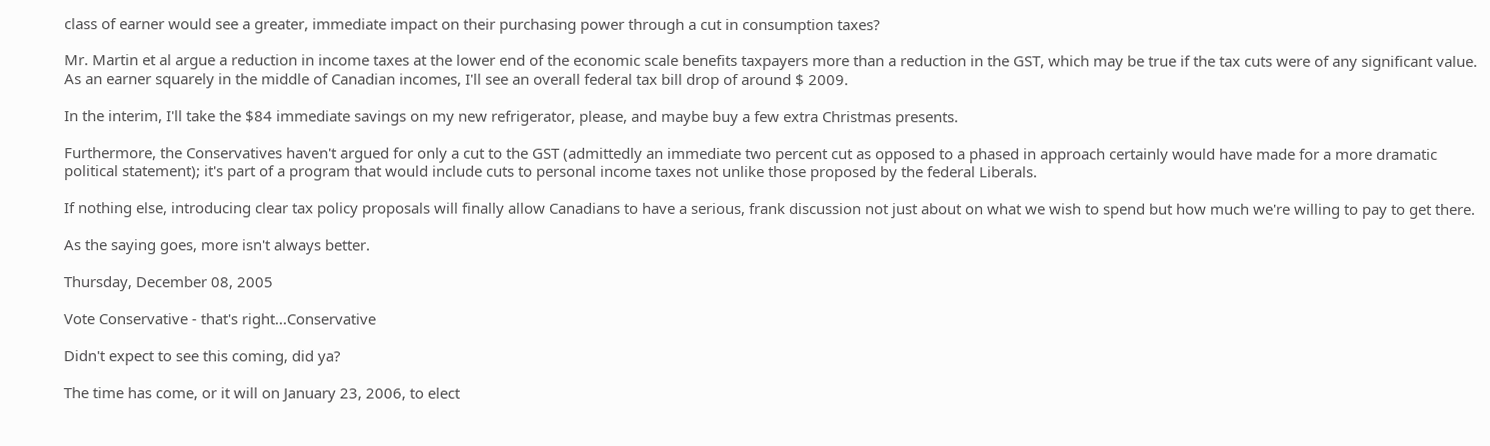class of earner would see a greater, immediate impact on their purchasing power through a cut in consumption taxes?

Mr. Martin et al argue a reduction in income taxes at the lower end of the economic scale benefits taxpayers more than a reduction in the GST, which may be true if the tax cuts were of any significant value. As an earner squarely in the middle of Canadian incomes, I'll see an overall federal tax bill drop of around $ 2009.

In the interim, I'll take the $84 immediate savings on my new refrigerator, please, and maybe buy a few extra Christmas presents.

Furthermore, the Conservatives haven't argued for only a cut to the GST (admittedly an immediate two percent cut as opposed to a phased in approach certainly would have made for a more dramatic political statement); it's part of a program that would include cuts to personal income taxes not unlike those proposed by the federal Liberals.

If nothing else, introducing clear tax policy proposals will finally allow Canadians to have a serious, frank discussion not just about on what we wish to spend but how much we're willing to pay to get there.

As the saying goes, more isn't always better.

Thursday, December 08, 2005

Vote Conservative - that's right...Conservative

Didn't expect to see this coming, did ya?

The time has come, or it will on January 23, 2006, to elect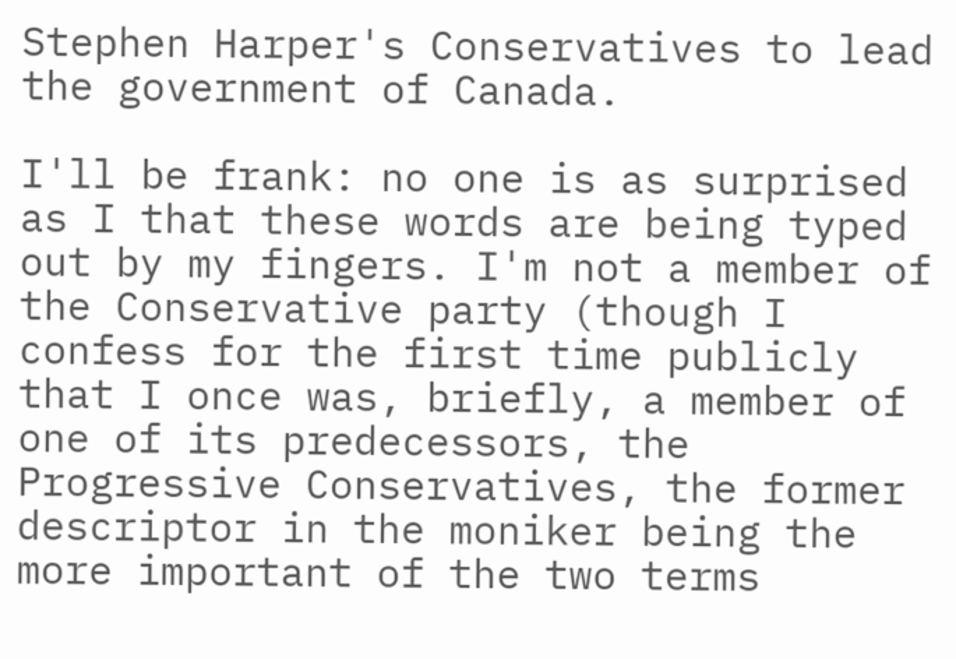Stephen Harper's Conservatives to lead the government of Canada.

I'll be frank: no one is as surprised as I that these words are being typed out by my fingers. I'm not a member of the Conservative party (though I confess for the first time publicly that I once was, briefly, a member of one of its predecessors, the Progressive Conservatives, the former descriptor in the moniker being the more important of the two terms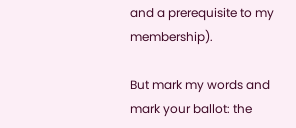and a prerequisite to my membership).

But mark my words and mark your ballot: the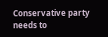Conservative party needs to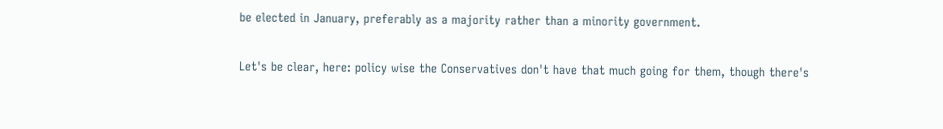be elected in January, preferably as a majority rather than a minority government.

Let's be clear, here: policy wise the Conservatives don't have that much going for them, though there's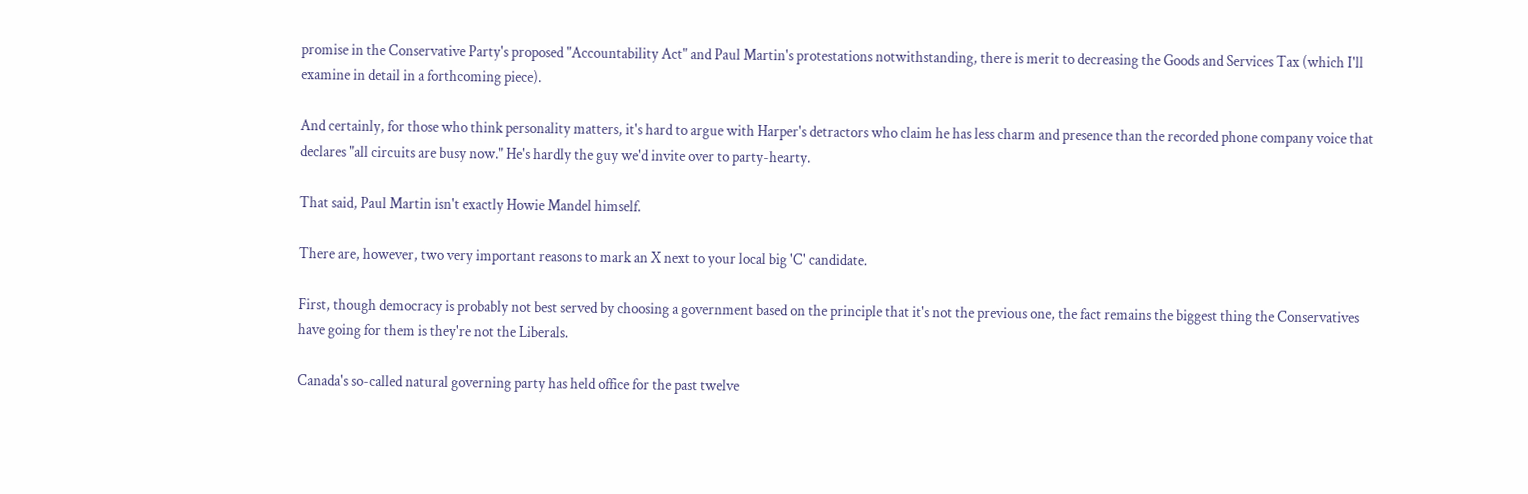promise in the Conservative Party's proposed "Accountability Act" and Paul Martin's protestations notwithstanding, there is merit to decreasing the Goods and Services Tax (which I'll examine in detail in a forthcoming piece).

And certainly, for those who think personality matters, it's hard to argue with Harper's detractors who claim he has less charm and presence than the recorded phone company voice that declares "all circuits are busy now." He's hardly the guy we'd invite over to party-hearty.

That said, Paul Martin isn't exactly Howie Mandel himself.

There are, however, two very important reasons to mark an X next to your local big 'C' candidate.

First, though democracy is probably not best served by choosing a government based on the principle that it's not the previous one, the fact remains the biggest thing the Conservatives have going for them is they're not the Liberals.

Canada's so-called natural governing party has held office for the past twelve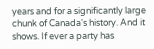years and for a significantly large chunk of Canada's history. And it shows. If ever a party has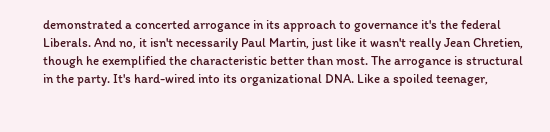demonstrated a concerted arrogance in its approach to governance it's the federal Liberals. And no, it isn't necessarily Paul Martin, just like it wasn't really Jean Chretien, though he exemplified the characteristic better than most. The arrogance is structural in the party. It's hard-wired into its organizational DNA. Like a spoiled teenager,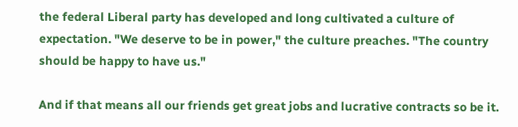the federal Liberal party has developed and long cultivated a culture of expectation. "We deserve to be in power," the culture preaches. "The country should be happy to have us."

And if that means all our friends get great jobs and lucrative contracts so be it.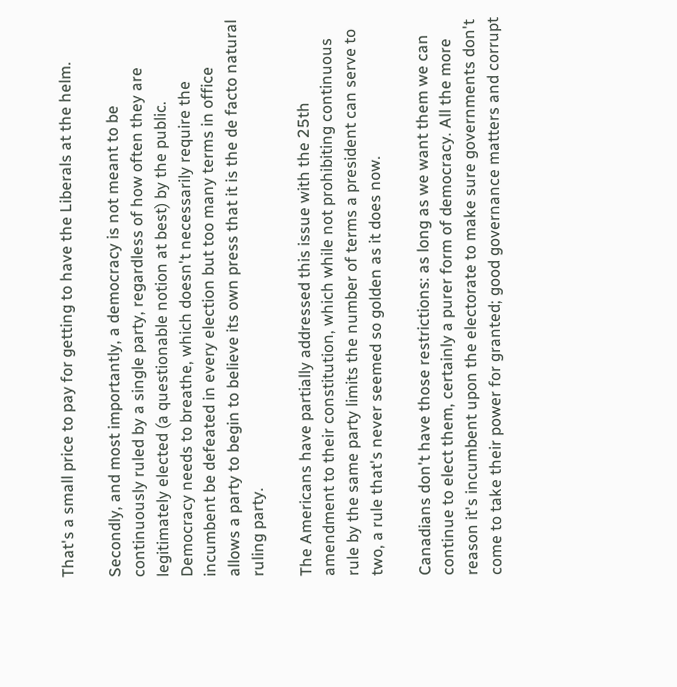That's a small price to pay for getting to have the Liberals at the helm.

Secondly, and most importantly, a democracy is not meant to be continuously ruled by a single party, regardless of how often they are legitimately elected (a questionable notion at best) by the public. Democracy needs to breathe, which doesn't necessarily require the incumbent be defeated in every election but too many terms in office allows a party to begin to believe its own press that it is the de facto natural ruling party.

The Americans have partially addressed this issue with the 25th amendment to their constitution, which while not prohibiting continuous rule by the same party limits the number of terms a president can serve to two, a rule that's never seemed so golden as it does now.

Canadians don't have those restrictions: as long as we want them we can continue to elect them, certainly a purer form of democracy. All the more reason it's incumbent upon the electorate to make sure governments don't come to take their power for granted; good governance matters and corrupt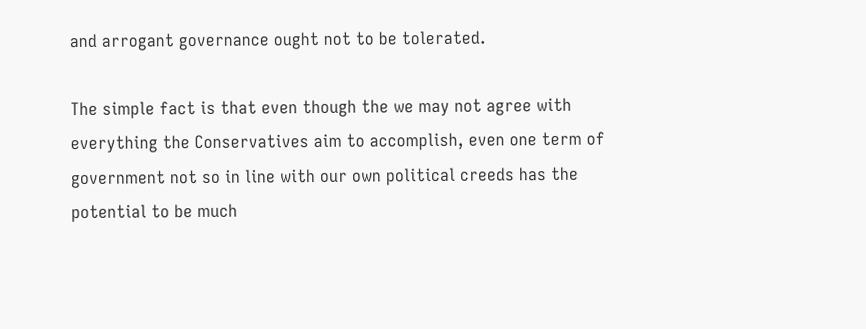and arrogant governance ought not to be tolerated.

The simple fact is that even though the we may not agree with everything the Conservatives aim to accomplish, even one term of government not so in line with our own political creeds has the potential to be much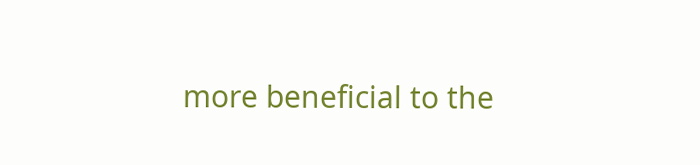more beneficial to the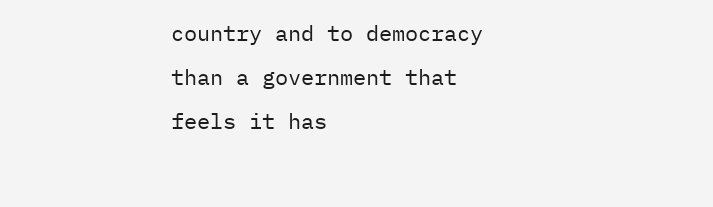country and to democracy than a government that feels it has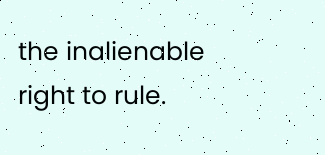the inalienable right to rule.